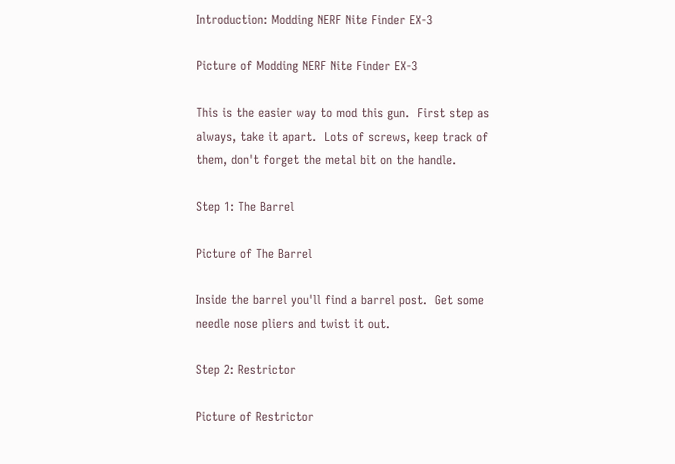Introduction: Modding NERF Nite Finder EX-3

Picture of Modding NERF Nite Finder EX-3

This is the easier way to mod this gun.  First step as always, take it apart.  Lots of screws, keep track of them, don't forget the metal bit on the handle.

Step 1: The Barrel

Picture of The Barrel

Inside the barrel you'll find a barrel post.  Get some needle nose pliers and twist it out.

Step 2: Restrictor

Picture of Restrictor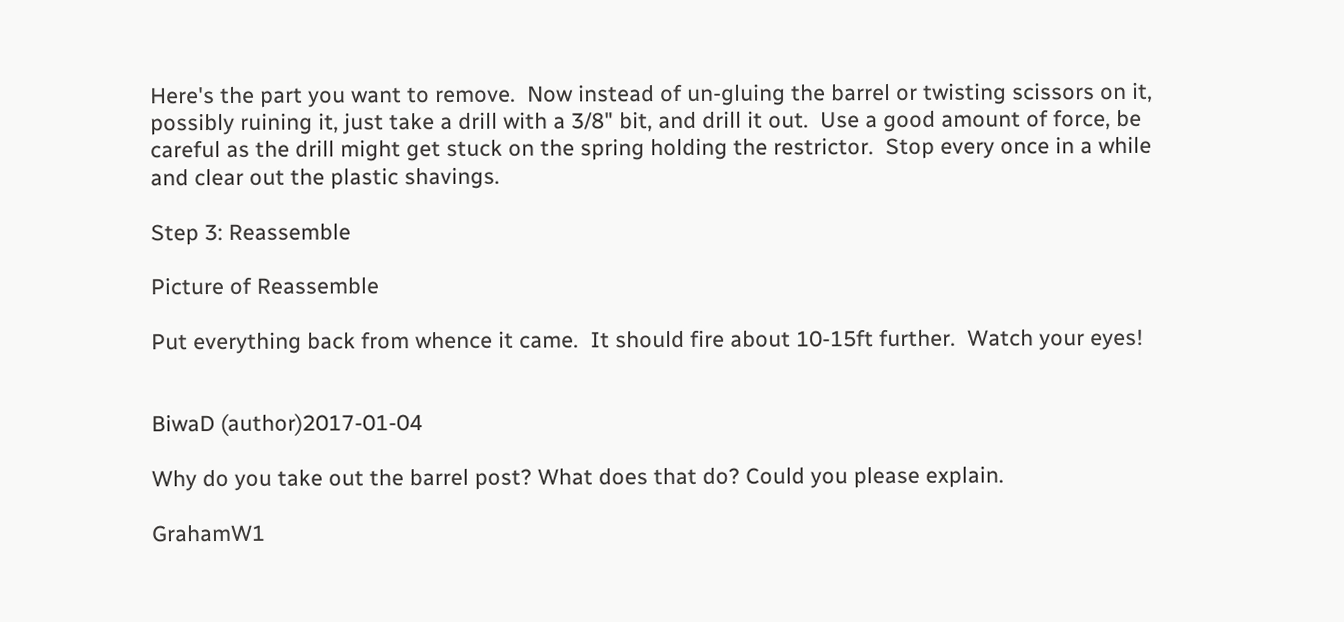Here's the part you want to remove.  Now instead of un-gluing the barrel or twisting scissors on it, possibly ruining it, just take a drill with a 3/8" bit, and drill it out.  Use a good amount of force, be careful as the drill might get stuck on the spring holding the restrictor.  Stop every once in a while and clear out the plastic shavings.

Step 3: Reassemble

Picture of Reassemble

Put everything back from whence it came.  It should fire about 10-15ft further.  Watch your eyes!


BiwaD (author)2017-01-04

Why do you take out the barrel post? What does that do? Could you please explain.

GrahamW1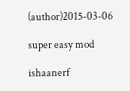(author)2015-03-06

super easy mod

ishaanerf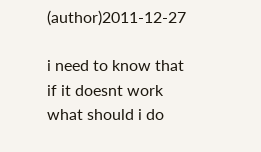(author)2011-12-27

i need to know that if it doesnt work what should i do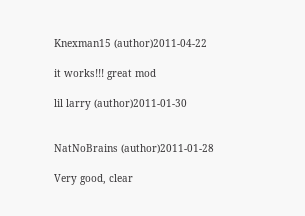Knexman15 (author)2011-04-22

it works!!! great mod

lil larry (author)2011-01-30


NatNoBrains (author)2011-01-28

Very good, clear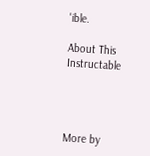'ible.

About This Instructable




More by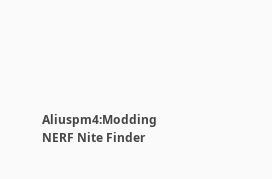Aliuspm4:Modding NERF Nite Finder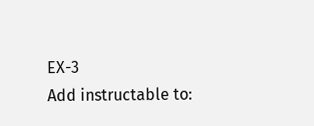EX-3
Add instructable to: